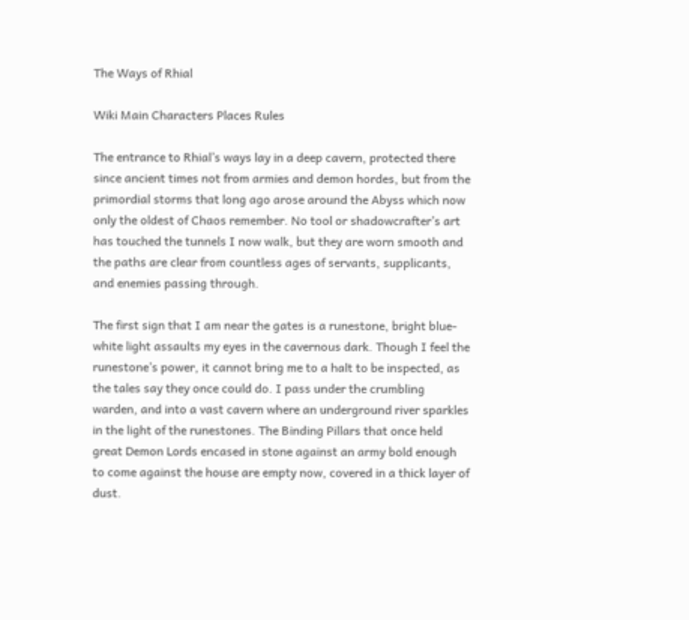The Ways of Rhial

Wiki Main Characters Places Rules

The entrance to Rhial’s ways lay in a deep cavern, protected there since ancient times not from armies and demon hordes, but from the primordial storms that long ago arose around the Abyss which now only the oldest of Chaos remember. No tool or shadowcrafter’s art has touched the tunnels I now walk, but they are worn smooth and the paths are clear from countless ages of servants, supplicants, and enemies passing through.

The first sign that I am near the gates is a runestone, bright blue-white light assaults my eyes in the cavernous dark. Though I feel the runestone’s power, it cannot bring me to a halt to be inspected, as the tales say they once could do. I pass under the crumbling warden, and into a vast cavern where an underground river sparkles in the light of the runestones. The Binding Pillars that once held great Demon Lords encased in stone against an army bold enough to come against the house are empty now, covered in a thick layer of dust.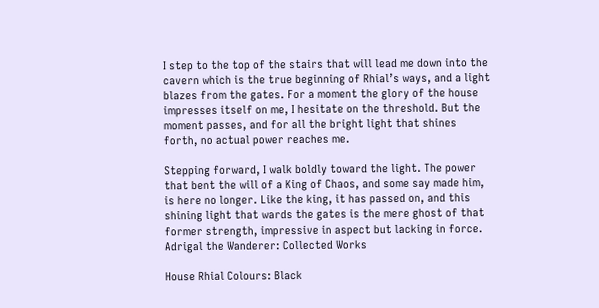I step to the top of the stairs that will lead me down into the cavern which is the true beginning of Rhial’s ways, and a light blazes from the gates. For a moment the glory of the house impresses itself on me, I hesitate on the threshold. But the moment passes, and for all the bright light that shines forth, no actual power reaches me.

Stepping forward, I walk boldly toward the light. The power that bent the will of a King of Chaos, and some say made him, is here no longer. Like the king, it has passed on, and this shining light that wards the gates is the mere ghost of that former strength, impressive in aspect but lacking in force.
Adrigal the Wanderer: Collected Works

House Rhial Colours: Black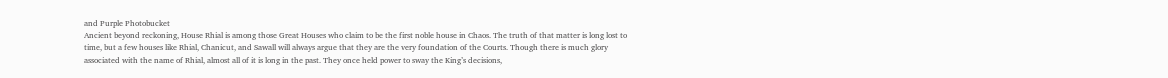and Purple Photobucket
Ancient beyond reckoning, House Rhial is among those Great Houses who claim to be the first noble house in Chaos. The truth of that matter is long lost to time, but a few houses like Rhial, Chanicut, and Sawall will always argue that they are the very foundation of the Courts. Though there is much glory associated with the name of Rhial, almost all of it is long in the past. They once held power to sway the King’s decisions,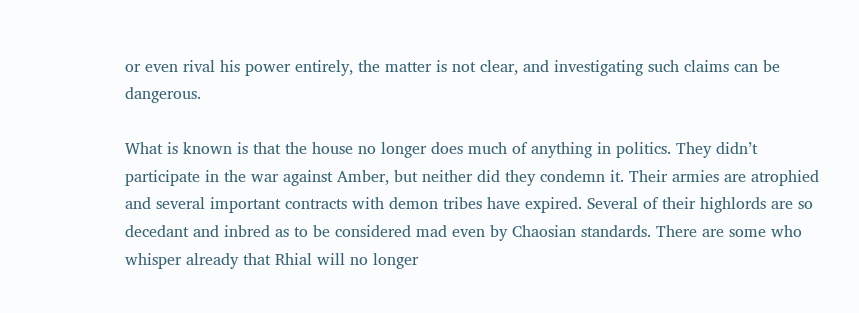or even rival his power entirely, the matter is not clear, and investigating such claims can be dangerous.

What is known is that the house no longer does much of anything in politics. They didn’t participate in the war against Amber, but neither did they condemn it. Their armies are atrophied and several important contracts with demon tribes have expired. Several of their highlords are so decedant and inbred as to be considered mad even by Chaosian standards. There are some who whisper already that Rhial will no longer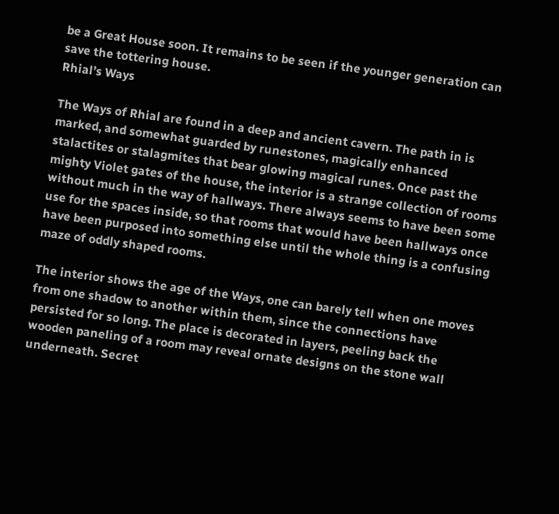be a Great House soon. It remains to be seen if the younger generation can save the tottering house.
Rhial’s Ways

The Ways of Rhial are found in a deep and ancient cavern. The path in is marked, and somewhat guarded by runestones, magically enhanced stalactites or stalagmites that bear glowing magical runes. Once past the mighty Violet gates of the house, the interior is a strange collection of rooms without much in the way of hallways. There always seems to have been some use for the spaces inside, so that rooms that would have been hallways once have been purposed into something else until the whole thing is a confusing maze of oddly shaped rooms.

The interior shows the age of the Ways, one can barely tell when one moves from one shadow to another within them, since the connections have persisted for so long. The place is decorated in layers, peeling back the wooden paneling of a room may reveal ornate designs on the stone wall underneath. Secret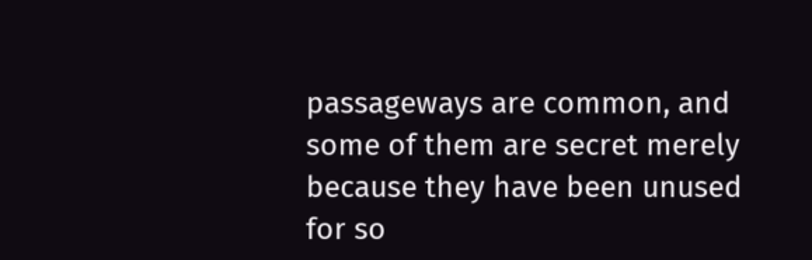passageways are common, and some of them are secret merely because they have been unused for so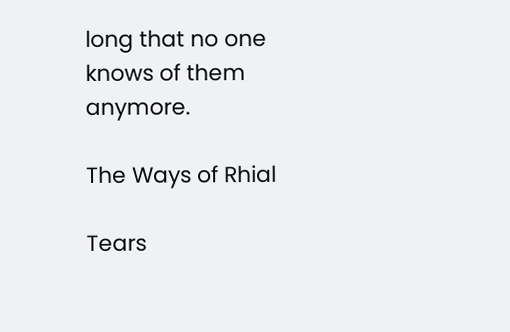long that no one knows of them anymore.

The Ways of Rhial

Tears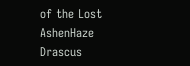of the Lost AshenHaze Drascus